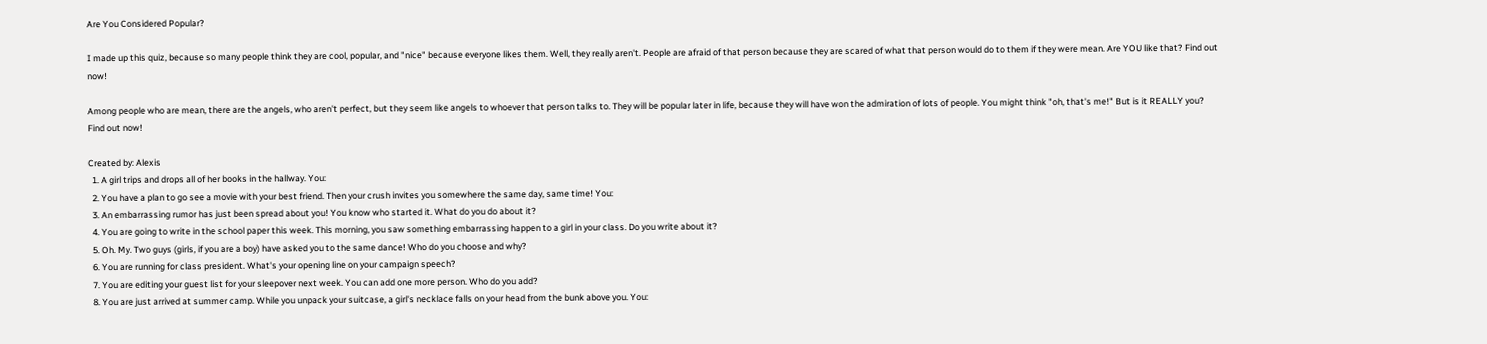Are You Considered Popular?

I made up this quiz, because so many people think they are cool, popular, and "nice" because everyone likes them. Well, they really aren't. People are afraid of that person because they are scared of what that person would do to them if they were mean. Are YOU like that? Find out now!

Among people who are mean, there are the angels, who aren't perfect, but they seem like angels to whoever that person talks to. They will be popular later in life, because they will have won the admiration of lots of people. You might think "oh, that's me!" But is it REALLY you? Find out now!

Created by: Alexis
  1. A girl trips and drops all of her books in the hallway. You:
  2. You have a plan to go see a movie with your best friend. Then your crush invites you somewhere the same day, same time! You:
  3. An embarrassing rumor has just been spread about you! You know who started it. What do you do about it?
  4. You are going to write in the school paper this week. This morning, you saw something embarrassing happen to a girl in your class. Do you write about it?
  5. Oh. My. Two guys (girls, if you are a boy) have asked you to the same dance! Who do you choose and why?
  6. You are running for class president. What's your opening line on your campaign speech?
  7. You are editing your guest list for your sleepover next week. You can add one more person. Who do you add?
  8. You are just arrived at summer camp. While you unpack your suitcase, a girl's necklace falls on your head from the bunk above you. You: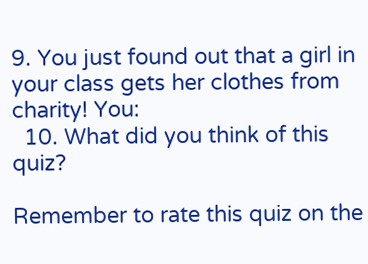9. You just found out that a girl in your class gets her clothes from charity! You:
  10. What did you think of this quiz?

Remember to rate this quiz on the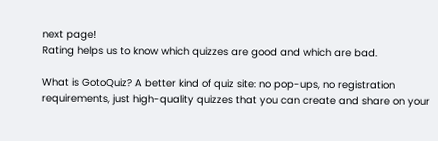next page!
Rating helps us to know which quizzes are good and which are bad.

What is GotoQuiz? A better kind of quiz site: no pop-ups, no registration requirements, just high-quality quizzes that you can create and share on your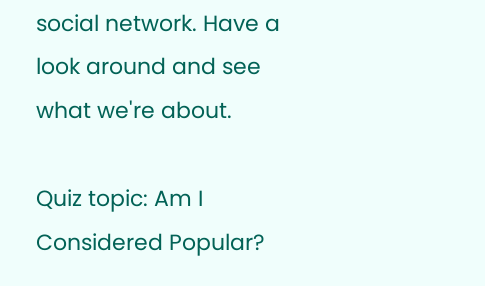social network. Have a look around and see what we're about.

Quiz topic: Am I Considered Popular?